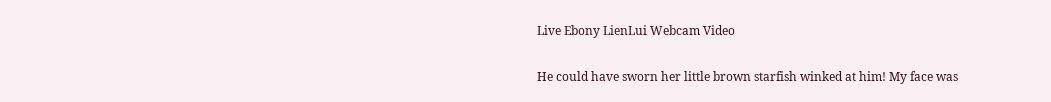Live Ebony LienLui Webcam Video

He could have sworn her little brown starfish winked at him! My face was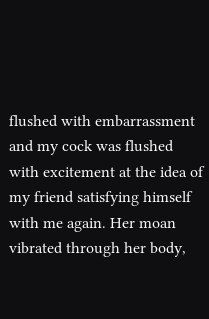flushed with embarrassment and my cock was flushed with excitement at the idea of my friend satisfying himself with me again. Her moan vibrated through her body,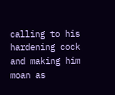calling to his hardening cock and making him moan as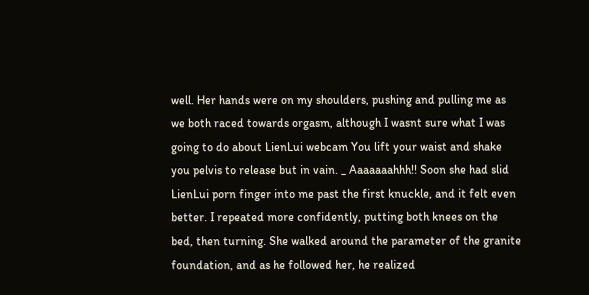well. Her hands were on my shoulders, pushing and pulling me as we both raced towards orgasm, although I wasnt sure what I was going to do about LienLui webcam You lift your waist and shake you pelvis to release but in vain. _ Aaaaaaahhh!! Soon she had slid LienLui porn finger into me past the first knuckle, and it felt even better. I repeated more confidently, putting both knees on the bed, then turning. She walked around the parameter of the granite foundation, and as he followed her, he realized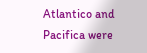Atlantico and Pacifica were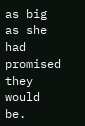as big as she had promised they would be.